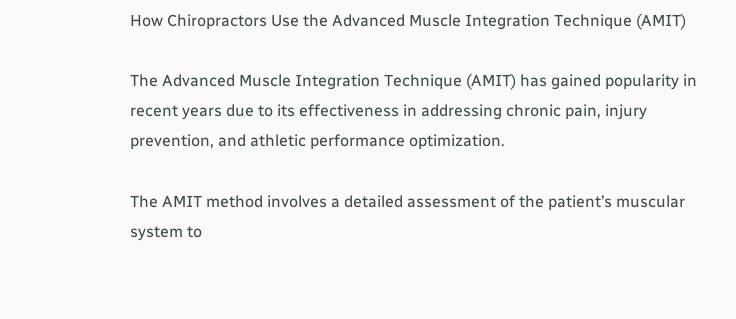How Chiropractors Use the Advanced Muscle Integration Technique (AMIT)

The Advanced Muscle Integration Technique (AMIT) has gained popularity in recent years due to its effectiveness in addressing chronic pain, injury prevention, and athletic performance optimization.

The AMIT method involves a detailed assessment of the patient’s muscular system to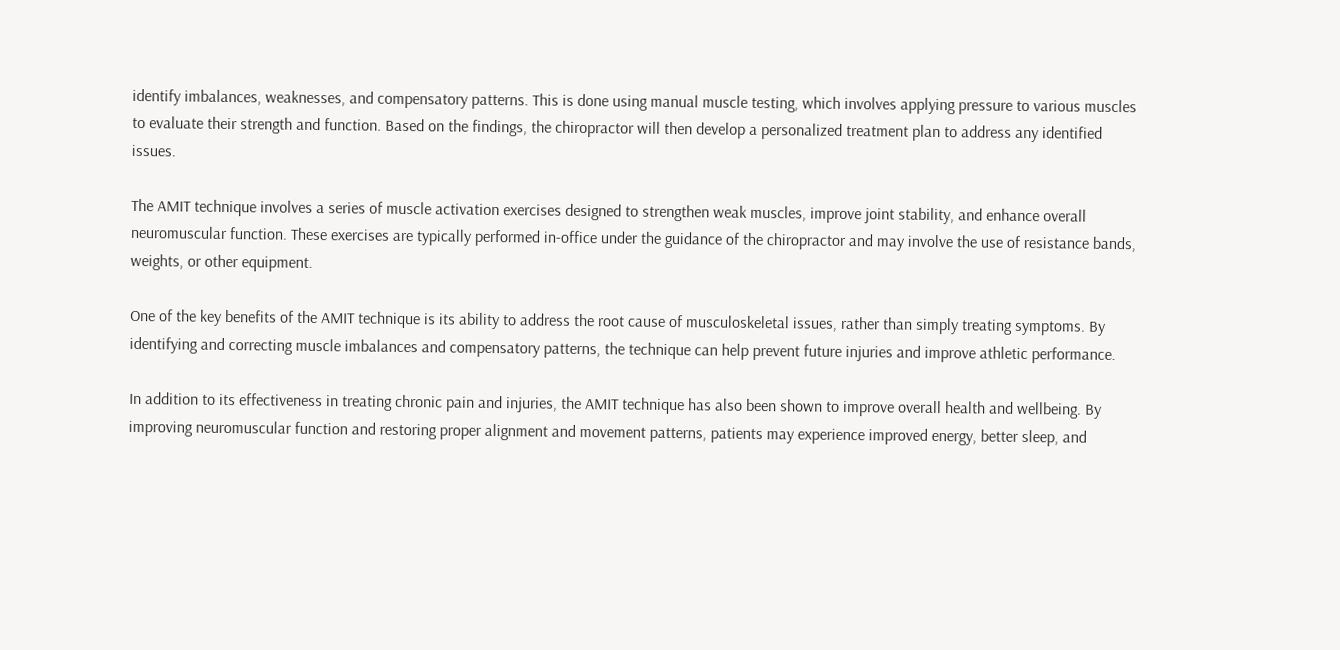identify imbalances, weaknesses, and compensatory patterns. This is done using manual muscle testing, which involves applying pressure to various muscles to evaluate their strength and function. Based on the findings, the chiropractor will then develop a personalized treatment plan to address any identified issues.

The AMIT technique involves a series of muscle activation exercises designed to strengthen weak muscles, improve joint stability, and enhance overall neuromuscular function. These exercises are typically performed in-office under the guidance of the chiropractor and may involve the use of resistance bands, weights, or other equipment.

One of the key benefits of the AMIT technique is its ability to address the root cause of musculoskeletal issues, rather than simply treating symptoms. By identifying and correcting muscle imbalances and compensatory patterns, the technique can help prevent future injuries and improve athletic performance.

In addition to its effectiveness in treating chronic pain and injuries, the AMIT technique has also been shown to improve overall health and wellbeing. By improving neuromuscular function and restoring proper alignment and movement patterns, patients may experience improved energy, better sleep, and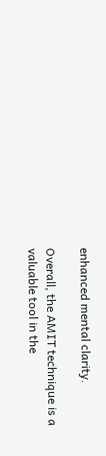enhanced mental clarity.

Overall, the AMIT technique is a valuable tool in the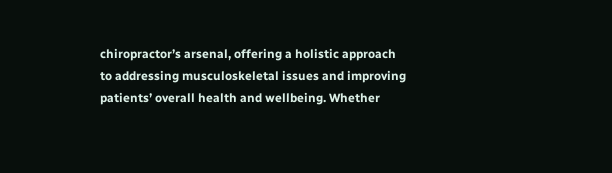chiropractor’s arsenal, offering a holistic approach to addressing musculoskeletal issues and improving patients’ overall health and wellbeing. Whether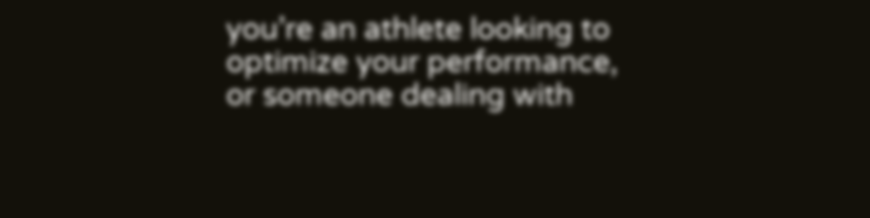you’re an athlete looking to optimize your performance, or someone dealing with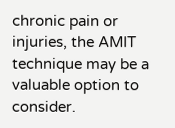chronic pain or injuries, the AMIT technique may be a valuable option to consider.